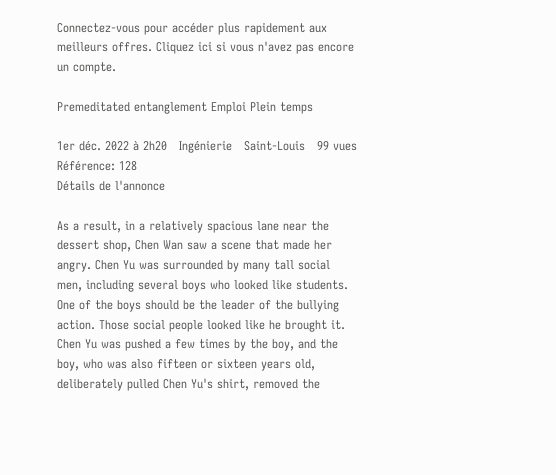Connectez-vous pour accéder plus rapidement aux meilleurs offres. Cliquez ici si vous n'avez pas encore un compte.

Premeditated entanglement Emploi Plein temps

1er déc. 2022 à 2h20   Ingénierie   Saint-Louis   99 vues Référence: 128
Détails de l'annonce

As a result, in a relatively spacious lane near the dessert shop, Chen Wan saw a scene that made her angry. Chen Yu was surrounded by many tall social men, including several boys who looked like students. One of the boys should be the leader of the bullying action. Those social people looked like he brought it. Chen Yu was pushed a few times by the boy, and the boy, who was also fifteen or sixteen years old, deliberately pulled Chen Yu's shirt, removed the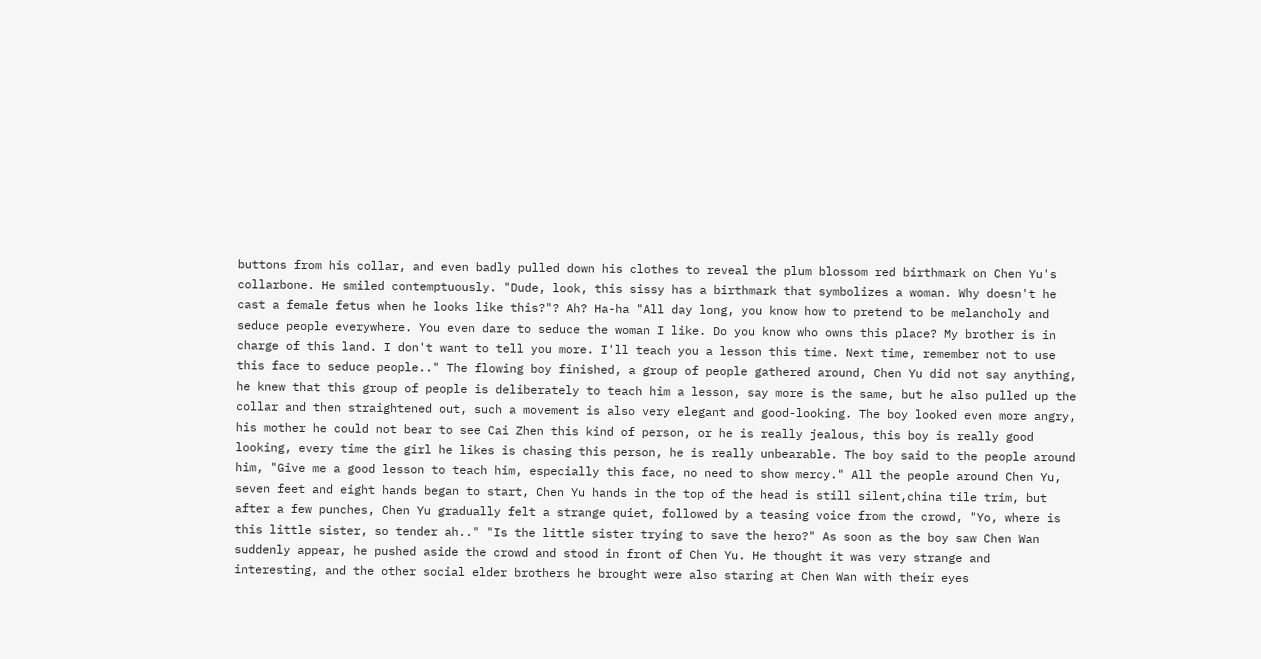buttons from his collar, and even badly pulled down his clothes to reveal the plum blossom red birthmark on Chen Yu's collarbone. He smiled contemptuously. "Dude, look, this sissy has a birthmark that symbolizes a woman. Why doesn't he cast a female fetus when he looks like this?"? Ah? Ha-ha "All day long, you know how to pretend to be melancholy and seduce people everywhere. You even dare to seduce the woman I like. Do you know who owns this place? My brother is in charge of this land. I don't want to tell you more. I'll teach you a lesson this time. Next time, remember not to use this face to seduce people.." The flowing boy finished, a group of people gathered around, Chen Yu did not say anything, he knew that this group of people is deliberately to teach him a lesson, say more is the same, but he also pulled up the collar and then straightened out, such a movement is also very elegant and good-looking. The boy looked even more angry, his mother he could not bear to see Cai Zhen this kind of person, or he is really jealous, this boy is really good looking, every time the girl he likes is chasing this person, he is really unbearable. The boy said to the people around him, "Give me a good lesson to teach him, especially this face, no need to show mercy." All the people around Chen Yu, seven feet and eight hands began to start, Chen Yu hands in the top of the head is still silent,china tile trim, but after a few punches, Chen Yu gradually felt a strange quiet, followed by a teasing voice from the crowd, "Yo, where is this little sister, so tender ah.." "Is the little sister trying to save the hero?" As soon as the boy saw Chen Wan suddenly appear, he pushed aside the crowd and stood in front of Chen Yu. He thought it was very strange and interesting, and the other social elder brothers he brought were also staring at Chen Wan with their eyes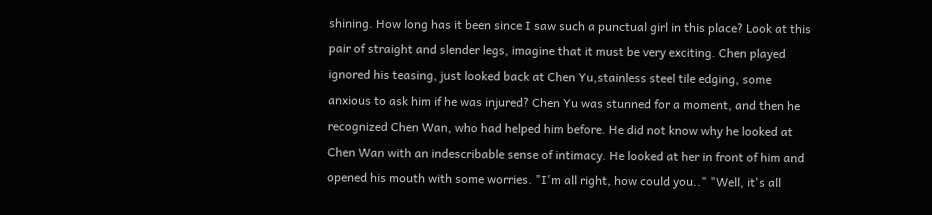shining. How long has it been since I saw such a punctual girl in this place? Look at this pair of straight and slender legs, imagine that it must be very exciting. Chen played ignored his teasing, just looked back at Chen Yu,stainless steel tile edging, some anxious to ask him if he was injured? Chen Yu was stunned for a moment, and then he recognized Chen Wan, who had helped him before. He did not know why he looked at Chen Wan with an indescribable sense of intimacy. He looked at her in front of him and opened his mouth with some worries. "I'm all right, how could you.." "Well, it's all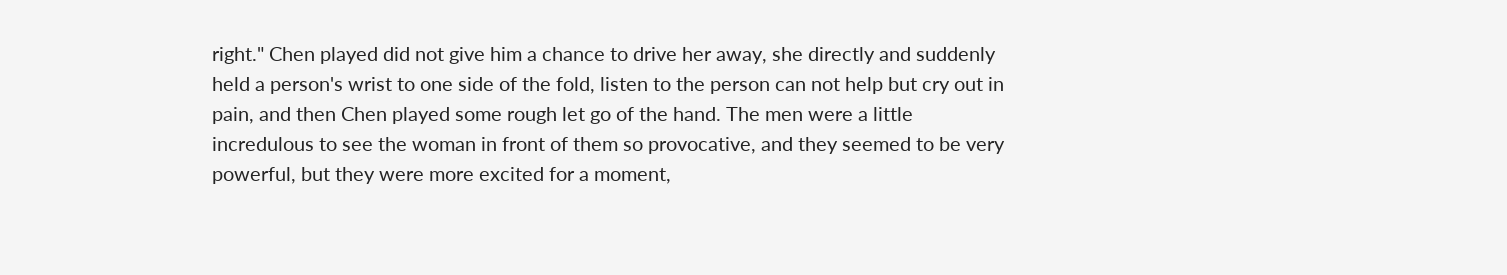right." Chen played did not give him a chance to drive her away, she directly and suddenly held a person's wrist to one side of the fold, listen to the person can not help but cry out in pain, and then Chen played some rough let go of the hand. The men were a little incredulous to see the woman in front of them so provocative, and they seemed to be very powerful, but they were more excited for a moment,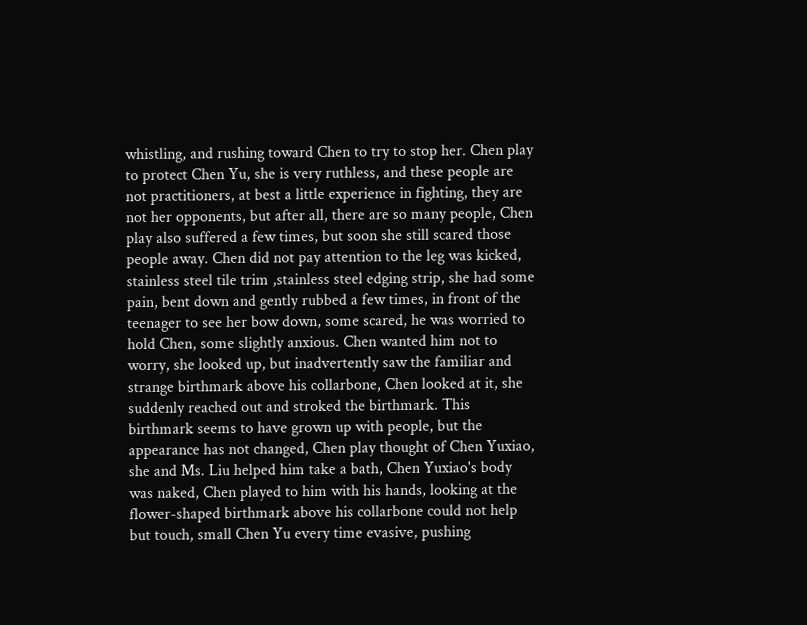whistling, and rushing toward Chen to try to stop her. Chen play to protect Chen Yu, she is very ruthless, and these people are not practitioners, at best a little experience in fighting, they are not her opponents, but after all, there are so many people, Chen play also suffered a few times, but soon she still scared those people away. Chen did not pay attention to the leg was kicked, stainless steel tile trim ,stainless steel edging strip, she had some pain, bent down and gently rubbed a few times, in front of the teenager to see her bow down, some scared, he was worried to hold Chen, some slightly anxious. Chen wanted him not to worry, she looked up, but inadvertently saw the familiar and strange birthmark above his collarbone, Chen looked at it, she suddenly reached out and stroked the birthmark. This birthmark seems to have grown up with people, but the appearance has not changed, Chen play thought of Chen Yuxiao, she and Ms. Liu helped him take a bath, Chen Yuxiao's body was naked, Chen played to him with his hands, looking at the flower-shaped birthmark above his collarbone could not help but touch, small Chen Yu every time evasive, pushing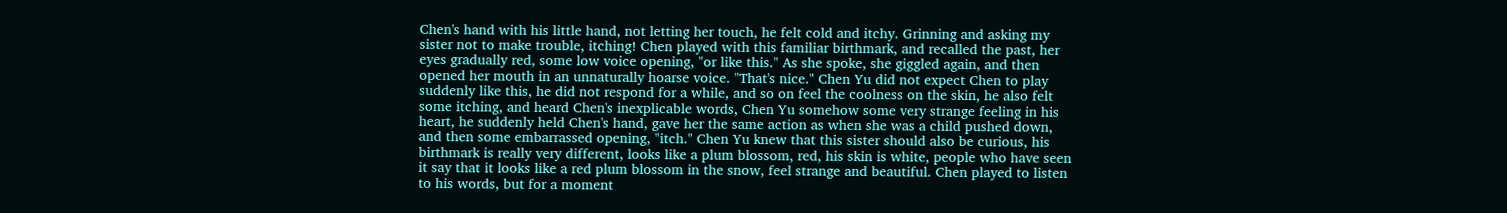Chen's hand with his little hand, not letting her touch, he felt cold and itchy. Grinning and asking my sister not to make trouble, itching! Chen played with this familiar birthmark, and recalled the past, her eyes gradually red, some low voice opening, "or like this." As she spoke, she giggled again, and then opened her mouth in an unnaturally hoarse voice. "That's nice." Chen Yu did not expect Chen to play suddenly like this, he did not respond for a while, and so on feel the coolness on the skin, he also felt some itching, and heard Chen's inexplicable words, Chen Yu somehow some very strange feeling in his heart, he suddenly held Chen's hand, gave her the same action as when she was a child pushed down, and then some embarrassed opening, "itch." Chen Yu knew that this sister should also be curious, his birthmark is really very different, looks like a plum blossom, red, his skin is white, people who have seen it say that it looks like a red plum blossom in the snow, feel strange and beautiful. Chen played to listen to his words, but for a moment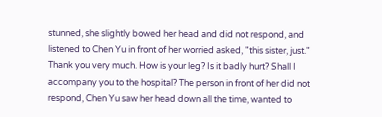stunned, she slightly bowed her head and did not respond, and listened to Chen Yu in front of her worried asked, "this sister, just." Thank you very much. How is your leg? Is it badly hurt? Shall I accompany you to the hospital? The person in front of her did not respond, Chen Yu saw her head down all the time, wanted to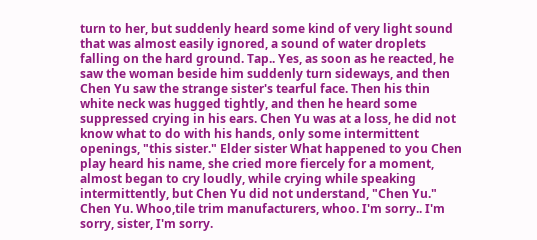turn to her, but suddenly heard some kind of very light sound that was almost easily ignored, a sound of water droplets falling on the hard ground. Tap.. Yes, as soon as he reacted, he saw the woman beside him suddenly turn sideways, and then Chen Yu saw the strange sister's tearful face. Then his thin white neck was hugged tightly, and then he heard some suppressed crying in his ears. Chen Yu was at a loss, he did not know what to do with his hands, only some intermittent openings, "this sister." Elder sister What happened to you Chen play heard his name, she cried more fiercely for a moment, almost began to cry loudly, while crying while speaking intermittently, but Chen Yu did not understand, "Chen Yu." Chen Yu. Whoo,tile trim manufacturers, whoo. I'm sorry.. I'm sorry, sister, I'm sorry.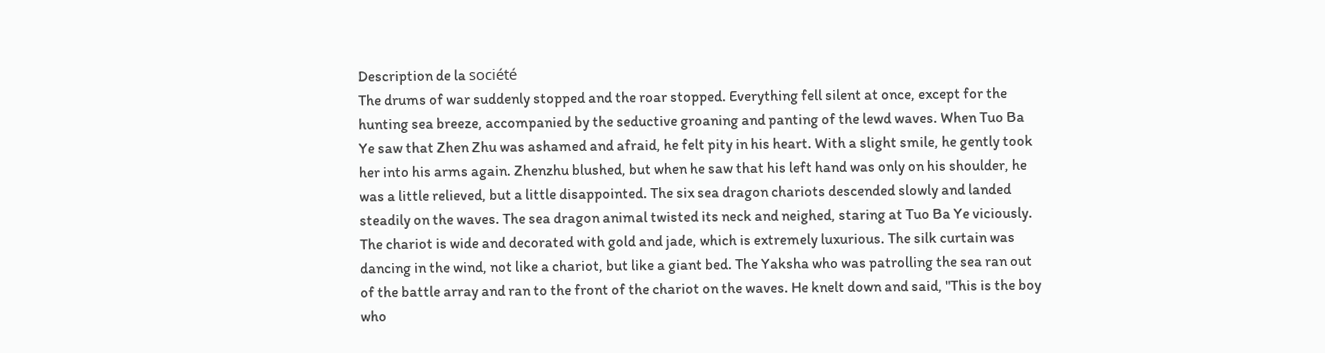Description de la société
The drums of war suddenly stopped and the roar stopped. Everything fell silent at once, except for the hunting sea breeze, accompanied by the seductive groaning and panting of the lewd waves. When Tuo Ba Ye saw that Zhen Zhu was ashamed and afraid, he felt pity in his heart. With a slight smile, he gently took her into his arms again. Zhenzhu blushed, but when he saw that his left hand was only on his shoulder, he was a little relieved, but a little disappointed. The six sea dragon chariots descended slowly and landed steadily on the waves. The sea dragon animal twisted its neck and neighed, staring at Tuo Ba Ye viciously. The chariot is wide and decorated with gold and jade, which is extremely luxurious. The silk curtain was dancing in the wind, not like a chariot, but like a giant bed. The Yaksha who was patrolling the sea ran out of the battle array and ran to the front of the chariot on the waves. He knelt down and said, "This is the boy who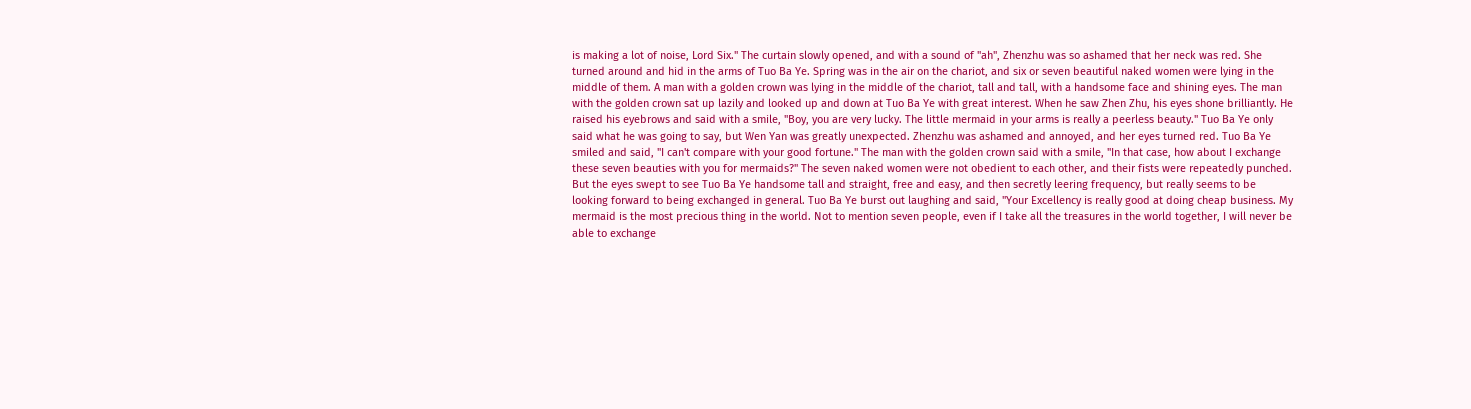is making a lot of noise, Lord Six." The curtain slowly opened, and with a sound of "ah", Zhenzhu was so ashamed that her neck was red. She turned around and hid in the arms of Tuo Ba Ye. Spring was in the air on the chariot, and six or seven beautiful naked women were lying in the middle of them. A man with a golden crown was lying in the middle of the chariot, tall and tall, with a handsome face and shining eyes. The man with the golden crown sat up lazily and looked up and down at Tuo Ba Ye with great interest. When he saw Zhen Zhu, his eyes shone brilliantly. He raised his eyebrows and said with a smile, "Boy, you are very lucky. The little mermaid in your arms is really a peerless beauty." Tuo Ba Ye only said what he was going to say, but Wen Yan was greatly unexpected. Zhenzhu was ashamed and annoyed, and her eyes turned red. Tuo Ba Ye smiled and said, "I can't compare with your good fortune." The man with the golden crown said with a smile, "In that case, how about I exchange these seven beauties with you for mermaids?" The seven naked women were not obedient to each other, and their fists were repeatedly punched. But the eyes swept to see Tuo Ba Ye handsome tall and straight, free and easy, and then secretly leering frequency, but really seems to be looking forward to being exchanged in general. Tuo Ba Ye burst out laughing and said, "Your Excellency is really good at doing cheap business. My mermaid is the most precious thing in the world. Not to mention seven people, even if I take all the treasures in the world together, I will never be able to exchange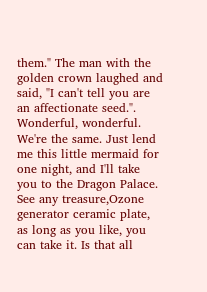them." The man with the golden crown laughed and said, "I can't tell you are an affectionate seed.". Wonderful, wonderful. We're the same. Just lend me this little mermaid for one night, and I'll take you to the Dragon Palace. See any treasure,Ozone generator ceramic plate, as long as you like, you can take it. Is that all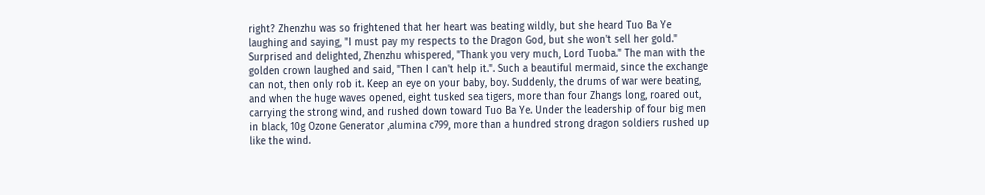right? Zhenzhu was so frightened that her heart was beating wildly, but she heard Tuo Ba Ye laughing and saying, "I must pay my respects to the Dragon God, but she won't sell her gold." Surprised and delighted, Zhenzhu whispered, "Thank you very much, Lord Tuoba." The man with the golden crown laughed and said, "Then I can't help it.". Such a beautiful mermaid, since the exchange can not, then only rob it. Keep an eye on your baby, boy. Suddenly, the drums of war were beating, and when the huge waves opened, eight tusked sea tigers, more than four Zhangs long, roared out, carrying the strong wind, and rushed down toward Tuo Ba Ye. Under the leadership of four big men in black, 10g Ozone Generator ,alumina c799, more than a hundred strong dragon soldiers rushed up like the wind.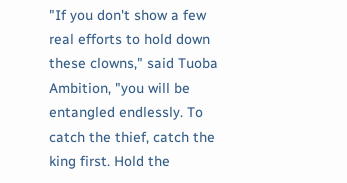"If you don't show a few real efforts to hold down these clowns," said Tuoba Ambition, "you will be entangled endlessly. To catch the thief, catch the king first. Hold the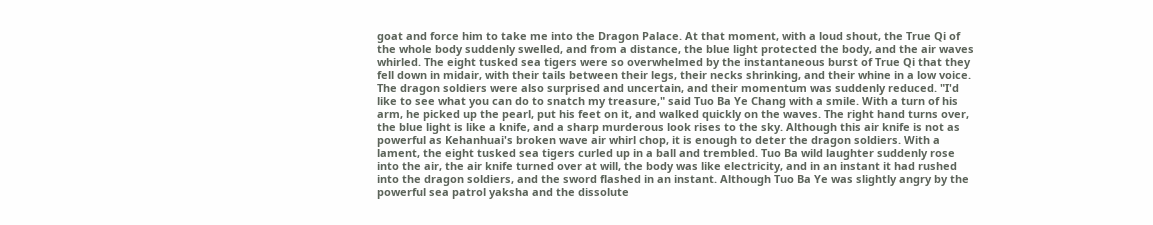goat and force him to take me into the Dragon Palace. At that moment, with a loud shout, the True Qi of the whole body suddenly swelled, and from a distance, the blue light protected the body, and the air waves whirled. The eight tusked sea tigers were so overwhelmed by the instantaneous burst of True Qi that they fell down in midair, with their tails between their legs, their necks shrinking, and their whine in a low voice. The dragon soldiers were also surprised and uncertain, and their momentum was suddenly reduced. "I'd like to see what you can do to snatch my treasure," said Tuo Ba Ye Chang with a smile. With a turn of his arm, he picked up the pearl, put his feet on it, and walked quickly on the waves. The right hand turns over, the blue light is like a knife, and a sharp murderous look rises to the sky. Although this air knife is not as powerful as Kehanhuai's broken wave air whirl chop, it is enough to deter the dragon soldiers. With a lament, the eight tusked sea tigers curled up in a ball and trembled. Tuo Ba wild laughter suddenly rose into the air, the air knife turned over at will, the body was like electricity, and in an instant it had rushed into the dragon soldiers, and the sword flashed in an instant. Although Tuo Ba Ye was slightly angry by the powerful sea patrol yaksha and the dissolute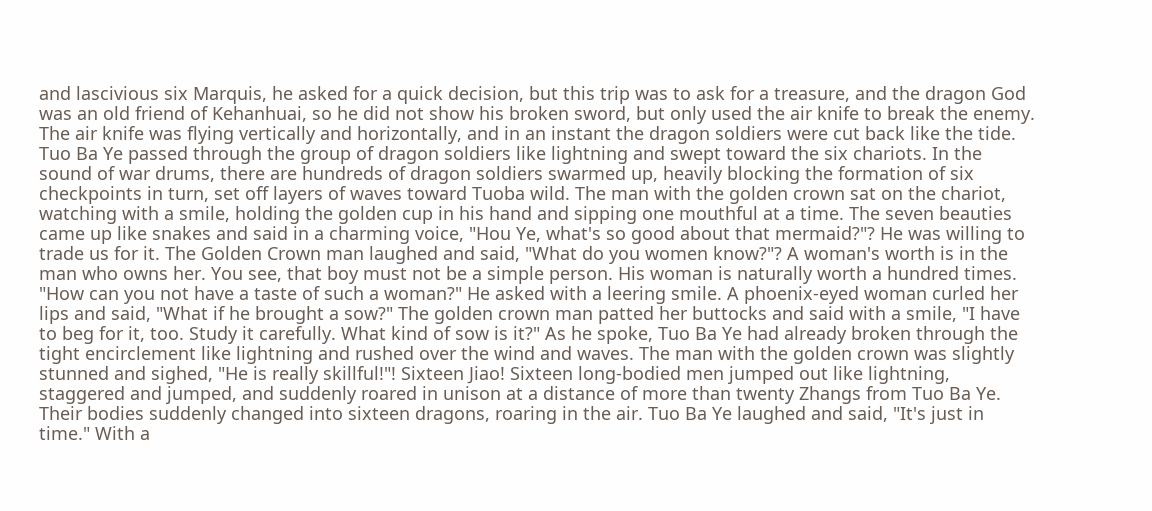and lascivious six Marquis, he asked for a quick decision, but this trip was to ask for a treasure, and the dragon God was an old friend of Kehanhuai, so he did not show his broken sword, but only used the air knife to break the enemy. The air knife was flying vertically and horizontally, and in an instant the dragon soldiers were cut back like the tide. Tuo Ba Ye passed through the group of dragon soldiers like lightning and swept toward the six chariots. In the sound of war drums, there are hundreds of dragon soldiers swarmed up, heavily blocking the formation of six checkpoints in turn, set off layers of waves toward Tuoba wild. The man with the golden crown sat on the chariot, watching with a smile, holding the golden cup in his hand and sipping one mouthful at a time. The seven beauties came up like snakes and said in a charming voice, "Hou Ye, what's so good about that mermaid?"? He was willing to trade us for it. The Golden Crown man laughed and said, "What do you women know?"? A woman's worth is in the man who owns her. You see, that boy must not be a simple person. His woman is naturally worth a hundred times. "How can you not have a taste of such a woman?" He asked with a leering smile. A phoenix-eyed woman curled her lips and said, "What if he brought a sow?" The golden crown man patted her buttocks and said with a smile, "I have to beg for it, too. Study it carefully. What kind of sow is it?" As he spoke, Tuo Ba Ye had already broken through the tight encirclement like lightning and rushed over the wind and waves. The man with the golden crown was slightly stunned and sighed, "He is really skillful!"! Sixteen Jiao! Sixteen long-bodied men jumped out like lightning, staggered and jumped, and suddenly roared in unison at a distance of more than twenty Zhangs from Tuo Ba Ye. Their bodies suddenly changed into sixteen dragons, roaring in the air. Tuo Ba Ye laughed and said, "It's just in time." With a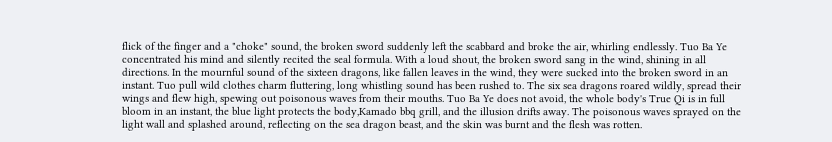flick of the finger and a "choke" sound, the broken sword suddenly left the scabbard and broke the air, whirling endlessly. Tuo Ba Ye concentrated his mind and silently recited the seal formula. With a loud shout, the broken sword sang in the wind, shining in all directions. In the mournful sound of the sixteen dragons, like fallen leaves in the wind, they were sucked into the broken sword in an instant. Tuo pull wild clothes charm fluttering, long whistling sound has been rushed to. The six sea dragons roared wildly, spread their wings and flew high, spewing out poisonous waves from their mouths. Tuo Ba Ye does not avoid, the whole body's True Qi is in full bloom in an instant, the blue light protects the body,Kamado bbq grill, and the illusion drifts away. The poisonous waves sprayed on the light wall and splashed around, reflecting on the sea dragon beast, and the skin was burnt and the flesh was rotten.